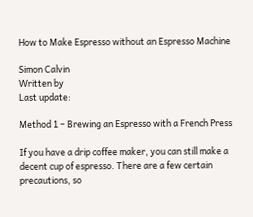How to Make Espresso without an Espresso Machine

Simon Calvin
Written by
Last update:

Method 1 – Brewing an Espresso with a French Press

If you have a drip coffee maker, you can still make a decent cup of espresso. There are a few certain precautions, so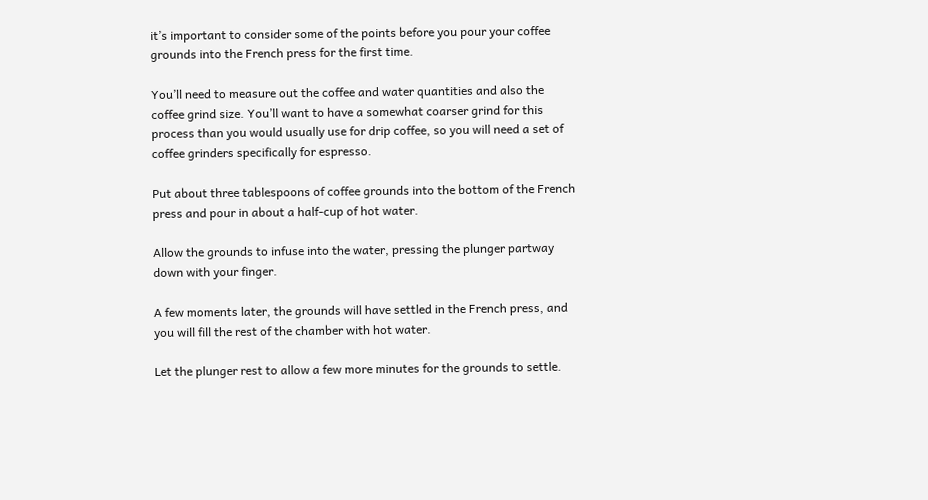it’s important to consider some of the points before you pour your coffee grounds into the French press for the first time.

You’ll need to measure out the coffee and water quantities and also the coffee grind size. You’ll want to have a somewhat coarser grind for this process than you would usually use for drip coffee, so you will need a set of coffee grinders specifically for espresso.

Put about three tablespoons of coffee grounds into the bottom of the French press and pour in about a half-cup of hot water.

Allow the grounds to infuse into the water, pressing the plunger partway down with your finger.

A few moments later, the grounds will have settled in the French press, and you will fill the rest of the chamber with hot water.

Let the plunger rest to allow a few more minutes for the grounds to settle.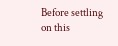Before settling on this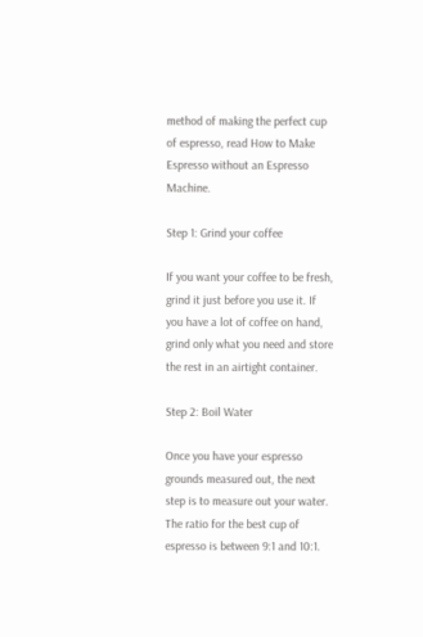method of making the perfect cup of espresso, read How to Make Espresso without an Espresso Machine.

Step 1: Grind your coffee

If you want your coffee to be fresh, grind it just before you use it. If you have a lot of coffee on hand, grind only what you need and store the rest in an airtight container.

Step 2: Boil Water

Once you have your espresso grounds measured out, the next step is to measure out your water. The ratio for the best cup of espresso is between 9:1 and 10:1.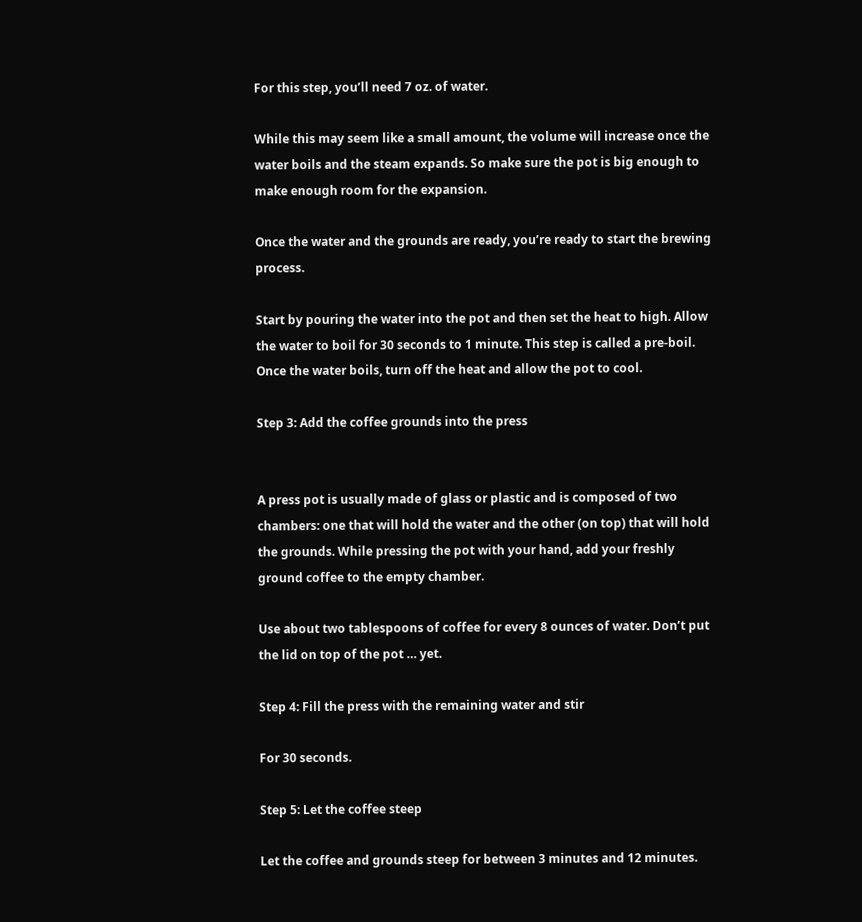For this step, you’ll need 7 oz. of water.

While this may seem like a small amount, the volume will increase once the water boils and the steam expands. So make sure the pot is big enough to make enough room for the expansion.

Once the water and the grounds are ready, you’re ready to start the brewing process.

Start by pouring the water into the pot and then set the heat to high. Allow the water to boil for 30 seconds to 1 minute. This step is called a pre-boil. Once the water boils, turn off the heat and allow the pot to cool.

Step 3: Add the coffee grounds into the press


A press pot is usually made of glass or plastic and is composed of two chambers: one that will hold the water and the other (on top) that will hold the grounds. While pressing the pot with your hand, add your freshly ground coffee to the empty chamber.

Use about two tablespoons of coffee for every 8 ounces of water. Don’t put the lid on top of the pot … yet.

Step 4: Fill the press with the remaining water and stir

For 30 seconds.

Step 5: Let the coffee steep

Let the coffee and grounds steep for between 3 minutes and 12 minutes.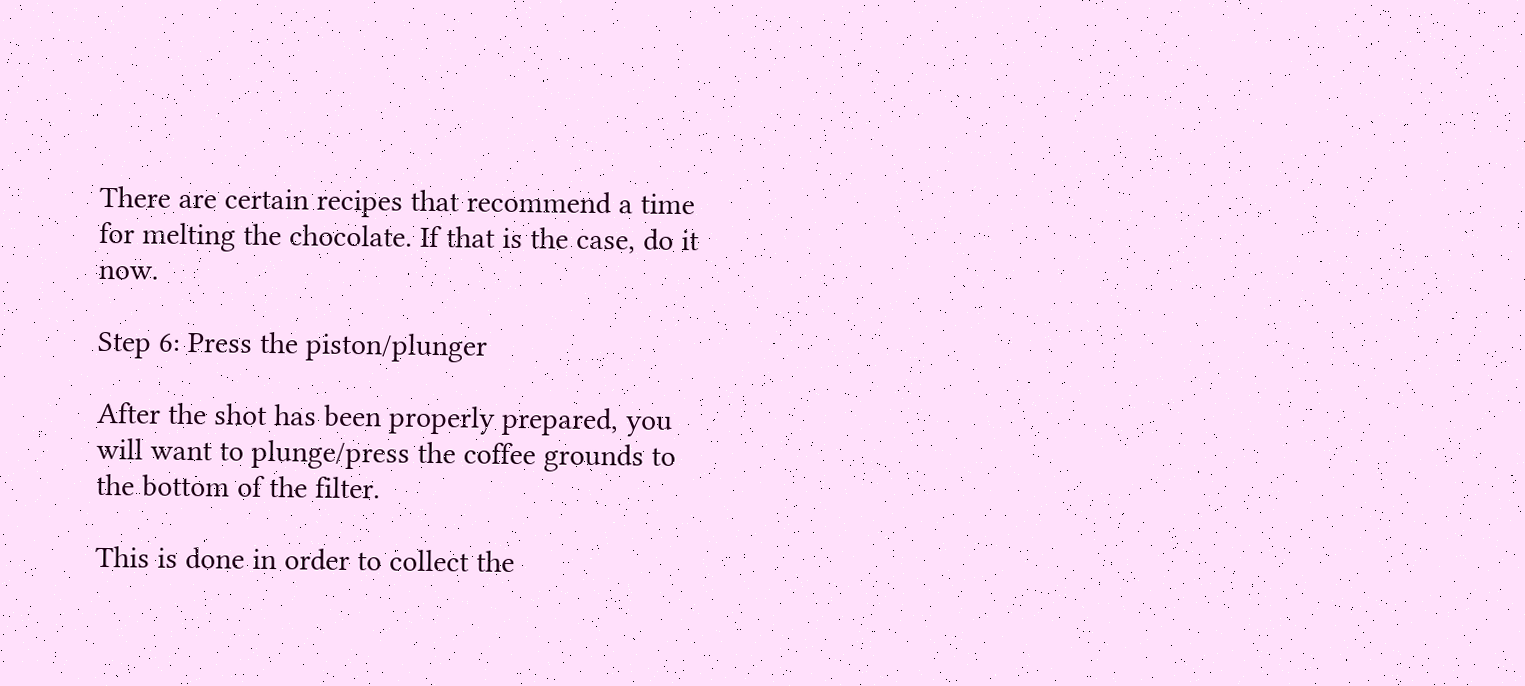There are certain recipes that recommend a time for melting the chocolate. If that is the case, do it now.

Step 6: Press the piston/plunger

After the shot has been properly prepared, you will want to plunge/press the coffee grounds to the bottom of the filter.

This is done in order to collect the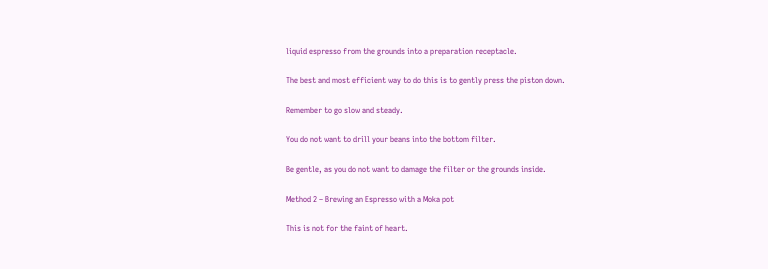liquid espresso from the grounds into a preparation receptacle.

The best and most efficient way to do this is to gently press the piston down.

Remember to go slow and steady.

You do not want to drill your beans into the bottom filter.

Be gentle, as you do not want to damage the filter or the grounds inside.

Method 2 – Brewing an Espresso with a Moka pot

This is not for the faint of heart.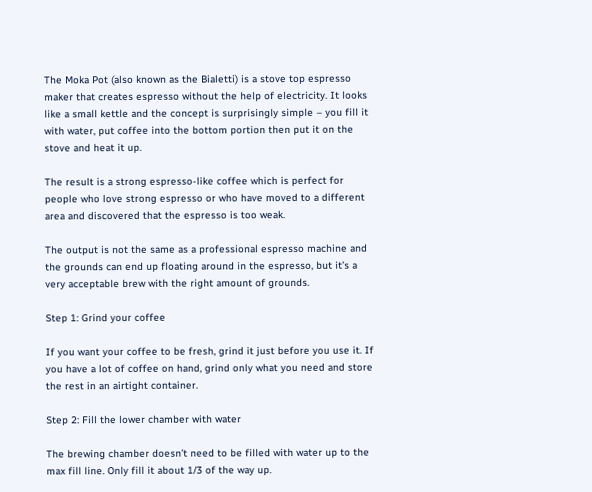The Moka Pot (also known as the Bialetti) is a stove top espresso maker that creates espresso without the help of electricity. It looks like a small kettle and the concept is surprisingly simple – you fill it with water, put coffee into the bottom portion then put it on the stove and heat it up.

The result is a strong espresso-like coffee which is perfect for people who love strong espresso or who have moved to a different area and discovered that the espresso is too weak.

The output is not the same as a professional espresso machine and the grounds can end up floating around in the espresso, but it’s a very acceptable brew with the right amount of grounds.

Step 1: Grind your coffee

If you want your coffee to be fresh, grind it just before you use it. If you have a lot of coffee on hand, grind only what you need and store the rest in an airtight container.

Step 2: Fill the lower chamber with water

The brewing chamber doesn’t need to be filled with water up to the max fill line. Only fill it about 1/3 of the way up.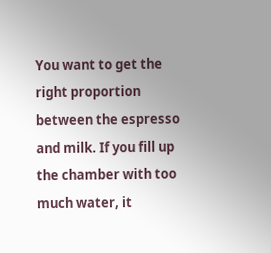You want to get the right proportion between the espresso and milk. If you fill up the chamber with too much water, it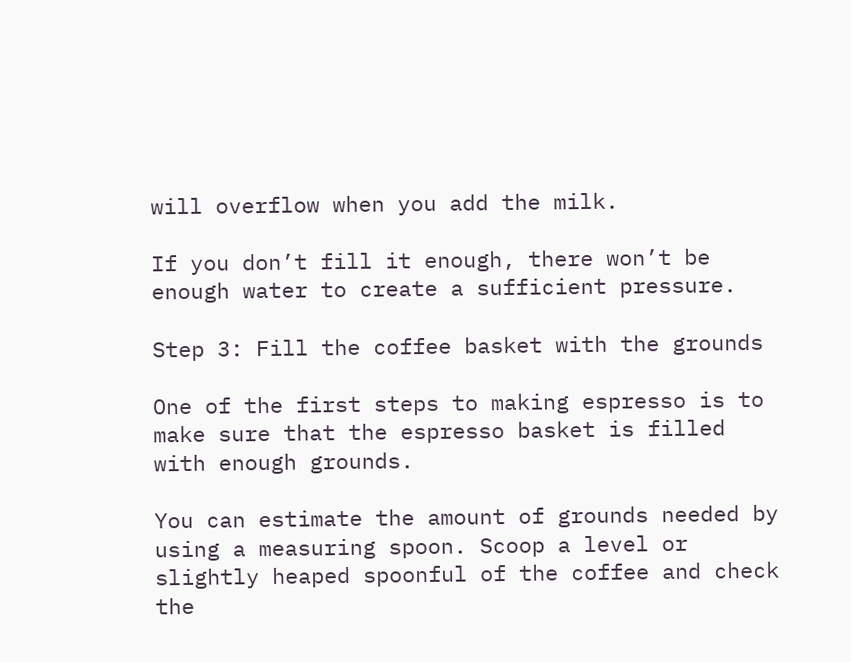will overflow when you add the milk.

If you don’t fill it enough, there won’t be enough water to create a sufficient pressure.

Step 3: Fill the coffee basket with the grounds

One of the first steps to making espresso is to make sure that the espresso basket is filled with enough grounds.

You can estimate the amount of grounds needed by using a measuring spoon. Scoop a level or slightly heaped spoonful of the coffee and check the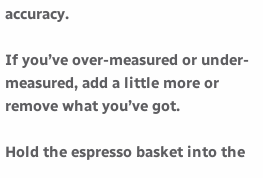accuracy.

If you’ve over-measured or under-measured, add a little more or remove what you’ve got.

Hold the espresso basket into the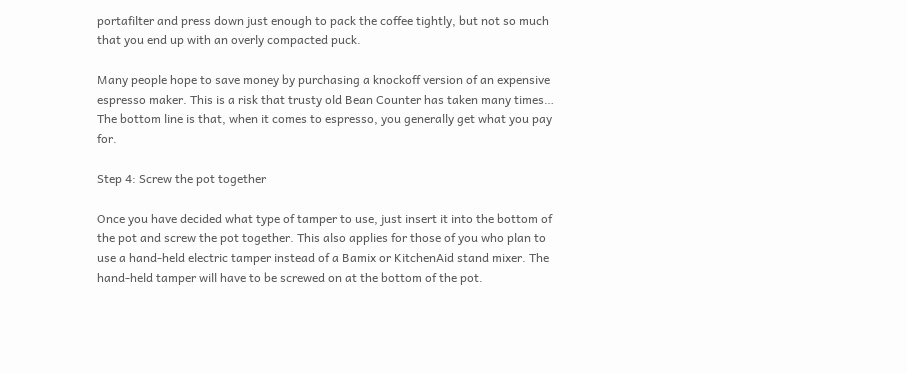portafilter and press down just enough to pack the coffee tightly, but not so much that you end up with an overly compacted puck.

Many people hope to save money by purchasing a knockoff version of an expensive espresso maker. This is a risk that trusty old Bean Counter has taken many times… The bottom line is that, when it comes to espresso, you generally get what you pay for.

Step 4: Screw the pot together

Once you have decided what type of tamper to use, just insert it into the bottom of the pot and screw the pot together. This also applies for those of you who plan to use a hand-held electric tamper instead of a Bamix or KitchenAid stand mixer. The hand-held tamper will have to be screwed on at the bottom of the pot.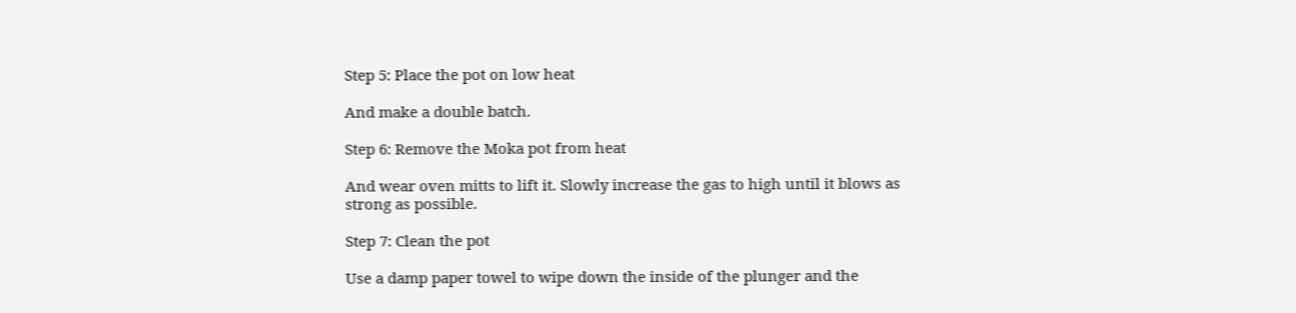Step 5: Place the pot on low heat

And make a double batch.

Step 6: Remove the Moka pot from heat

And wear oven mitts to lift it. Slowly increase the gas to high until it blows as strong as possible.

Step 7: Clean the pot

Use a damp paper towel to wipe down the inside of the plunger and the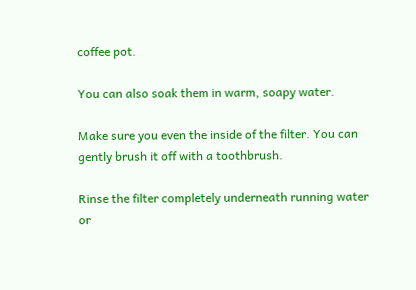coffee pot.

You can also soak them in warm, soapy water.

Make sure you even the inside of the filter. You can gently brush it off with a toothbrush.

Rinse the filter completely underneath running water or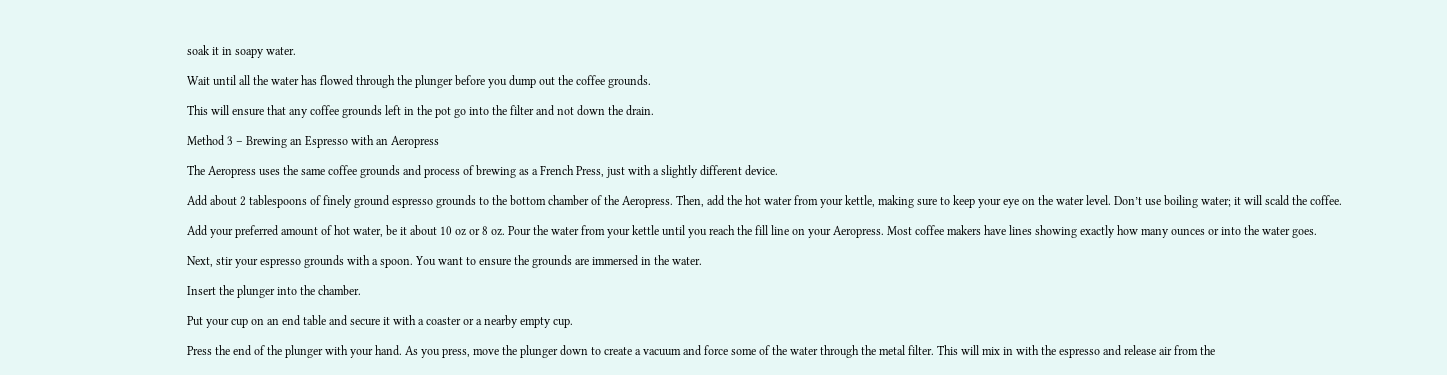soak it in soapy water.

Wait until all the water has flowed through the plunger before you dump out the coffee grounds.

This will ensure that any coffee grounds left in the pot go into the filter and not down the drain.

Method 3 – Brewing an Espresso with an Aeropress

The Aeropress uses the same coffee grounds and process of brewing as a French Press, just with a slightly different device.

Add about 2 tablespoons of finely ground espresso grounds to the bottom chamber of the Aeropress. Then, add the hot water from your kettle, making sure to keep your eye on the water level. Don’t use boiling water; it will scald the coffee.

Add your preferred amount of hot water, be it about 10 oz or 8 oz. Pour the water from your kettle until you reach the fill line on your Aeropress. Most coffee makers have lines showing exactly how many ounces or into the water goes.

Next, stir your espresso grounds with a spoon. You want to ensure the grounds are immersed in the water.

Insert the plunger into the chamber.

Put your cup on an end table and secure it with a coaster or a nearby empty cup.

Press the end of the plunger with your hand. As you press, move the plunger down to create a vacuum and force some of the water through the metal filter. This will mix in with the espresso and release air from the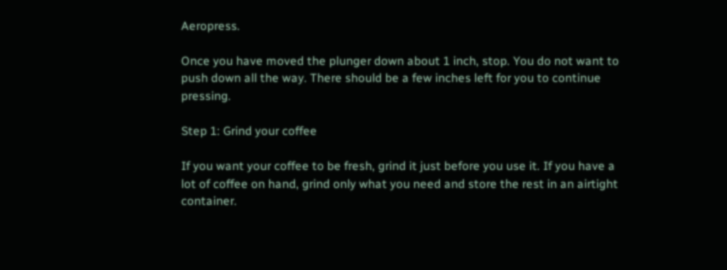Aeropress.

Once you have moved the plunger down about 1 inch, stop. You do not want to push down all the way. There should be a few inches left for you to continue pressing.

Step 1: Grind your coffee

If you want your coffee to be fresh, grind it just before you use it. If you have a lot of coffee on hand, grind only what you need and store the rest in an airtight container.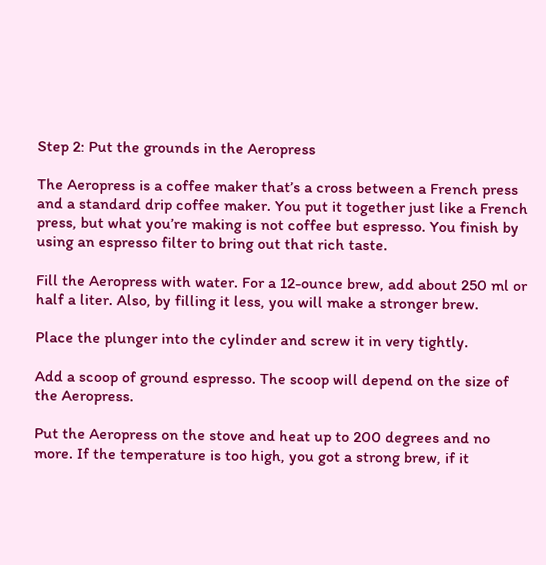Step 2: Put the grounds in the Aeropress

The Aeropress is a coffee maker that’s a cross between a French press and a standard drip coffee maker. You put it together just like a French press, but what you’re making is not coffee but espresso. You finish by using an espresso filter to bring out that rich taste.

Fill the Aeropress with water. For a 12-ounce brew, add about 250 ml or half a liter. Also, by filling it less, you will make a stronger brew.

Place the plunger into the cylinder and screw it in very tightly.

Add a scoop of ground espresso. The scoop will depend on the size of the Aeropress.

Put the Aeropress on the stove and heat up to 200 degrees and no more. If the temperature is too high, you got a strong brew, if it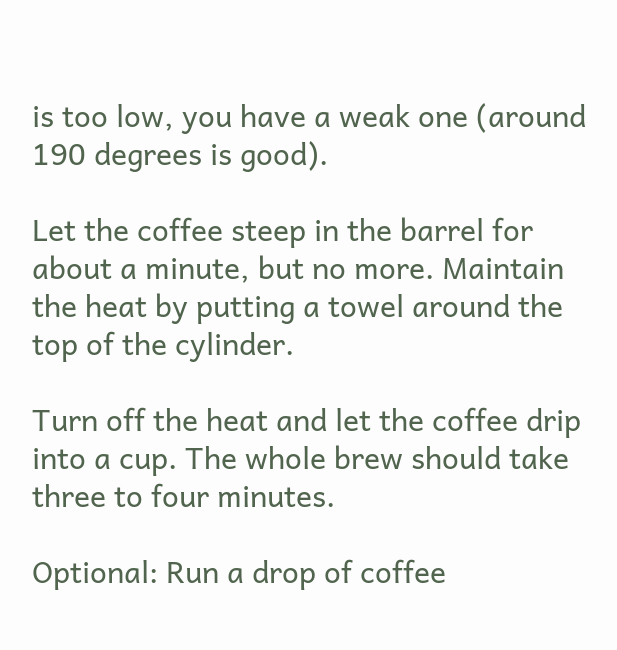is too low, you have a weak one (around 190 degrees is good).

Let the coffee steep in the barrel for about a minute, but no more. Maintain the heat by putting a towel around the top of the cylinder.

Turn off the heat and let the coffee drip into a cup. The whole brew should take three to four minutes.

Optional: Run a drop of coffee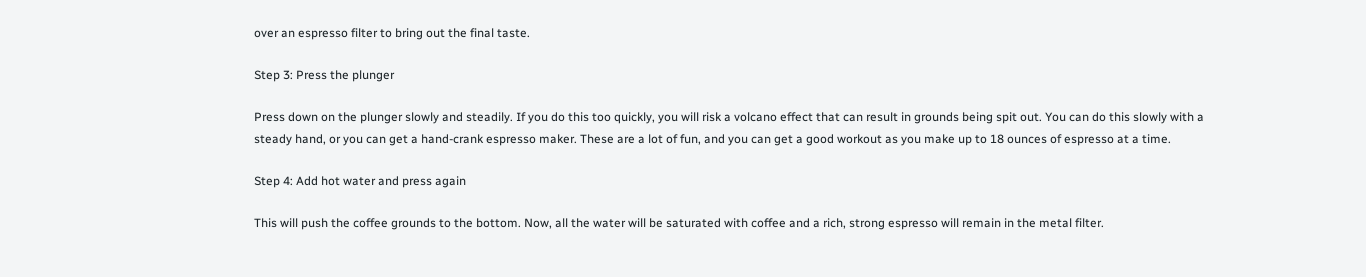over an espresso filter to bring out the final taste.

Step 3: Press the plunger

Press down on the plunger slowly and steadily. If you do this too quickly, you will risk a volcano effect that can result in grounds being spit out. You can do this slowly with a steady hand, or you can get a hand-crank espresso maker. These are a lot of fun, and you can get a good workout as you make up to 18 ounces of espresso at a time.

Step 4: Add hot water and press again

This will push the coffee grounds to the bottom. Now, all the water will be saturated with coffee and a rich, strong espresso will remain in the metal filter.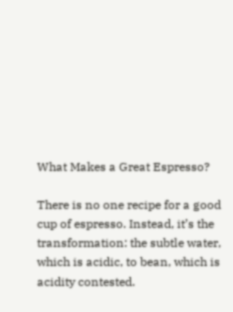What Makes a Great Espresso?

There is no one recipe for a good cup of espresso. Instead, it’s the transformation: the subtle water, which is acidic, to bean, which is acidity contested.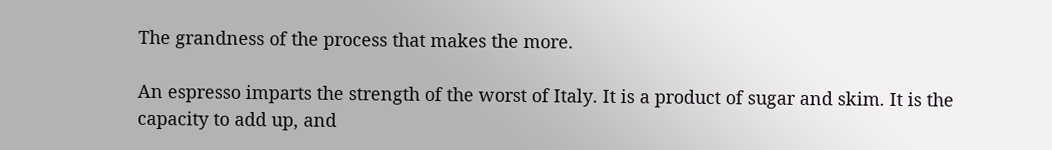The grandness of the process that makes the more.

An espresso imparts the strength of the worst of Italy. It is a product of sugar and skim. It is the capacity to add up, and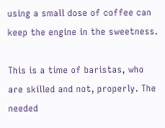using a small dose of coffee can keep the engine in the sweetness.

This is a time of baristas, who are skilled and not, properly. The needed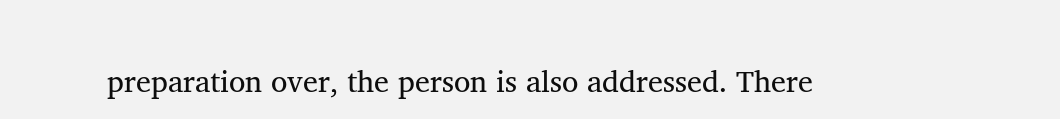preparation over, the person is also addressed. There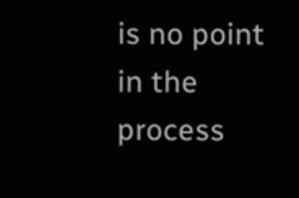is no point in the process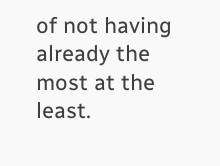of not having already the most at the least.